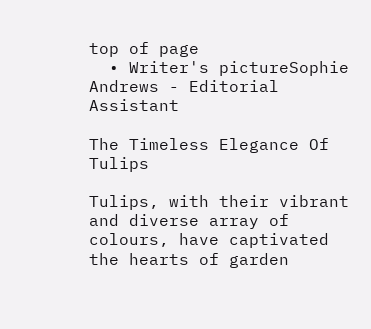top of page
  • Writer's pictureSophie Andrews - Editorial Assistant

The Timeless Elegance Of Tulips

Tulips, with their vibrant and diverse array of colours, have captivated the hearts of garden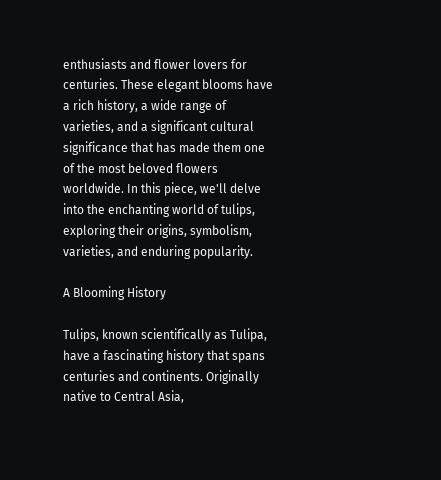enthusiasts and flower lovers for centuries. These elegant blooms have a rich history, a wide range of varieties, and a significant cultural significance that has made them one of the most beloved flowers worldwide. In this piece, we'll delve into the enchanting world of tulips, exploring their origins, symbolism, varieties, and enduring popularity.

A Blooming History

Tulips, known scientifically as Tulipa, have a fascinating history that spans centuries and continents. Originally native to Central Asia,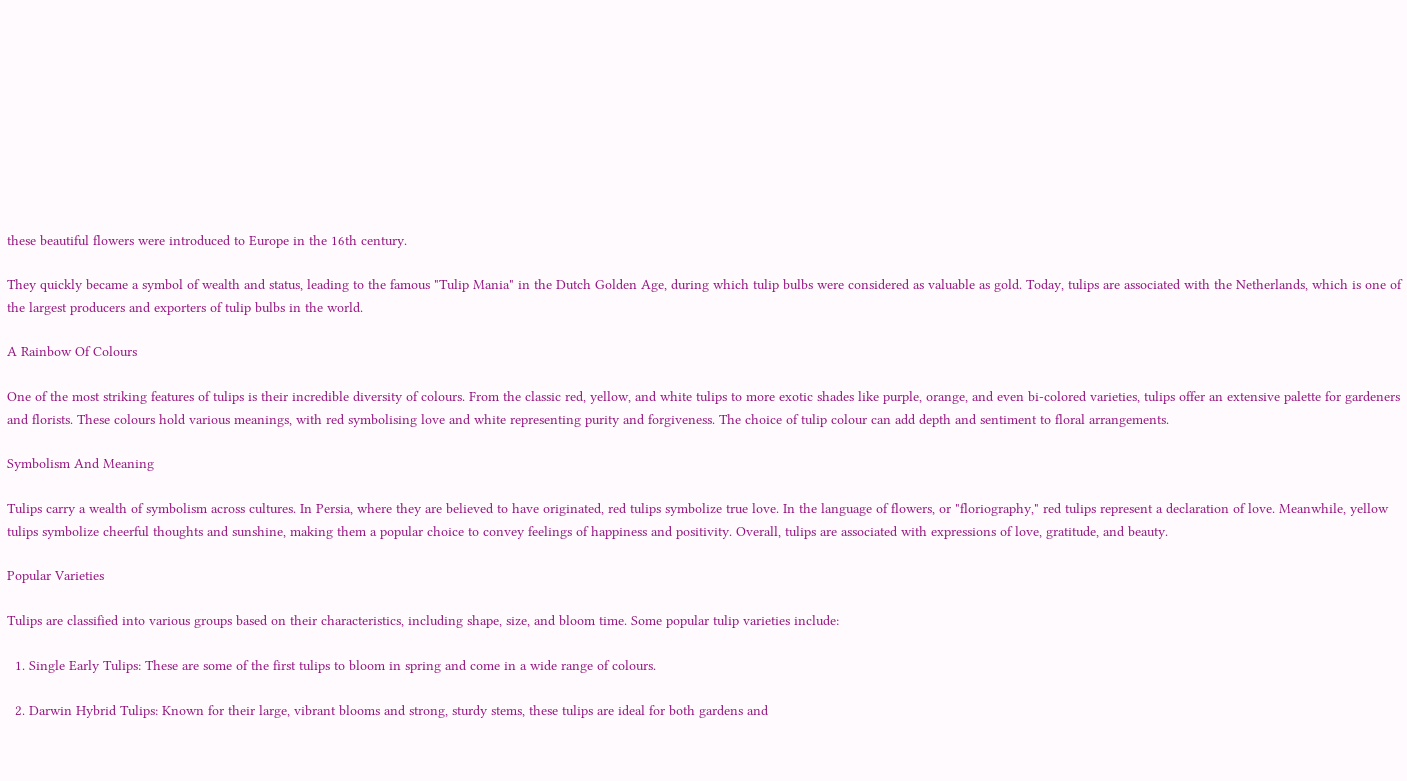these beautiful flowers were introduced to Europe in the 16th century.

They quickly became a symbol of wealth and status, leading to the famous "Tulip Mania" in the Dutch Golden Age, during which tulip bulbs were considered as valuable as gold. Today, tulips are associated with the Netherlands, which is one of the largest producers and exporters of tulip bulbs in the world.

A Rainbow Of Colours

One of the most striking features of tulips is their incredible diversity of colours. From the classic red, yellow, and white tulips to more exotic shades like purple, orange, and even bi-colored varieties, tulips offer an extensive palette for gardeners and florists. These colours hold various meanings, with red symbolising love and white representing purity and forgiveness. The choice of tulip colour can add depth and sentiment to floral arrangements.

Symbolism And Meaning

Tulips carry a wealth of symbolism across cultures. In Persia, where they are believed to have originated, red tulips symbolize true love. In the language of flowers, or "floriography," red tulips represent a declaration of love. Meanwhile, yellow tulips symbolize cheerful thoughts and sunshine, making them a popular choice to convey feelings of happiness and positivity. Overall, tulips are associated with expressions of love, gratitude, and beauty.

Popular Varieties

Tulips are classified into various groups based on their characteristics, including shape, size, and bloom time. Some popular tulip varieties include:

  1. Single Early Tulips: These are some of the first tulips to bloom in spring and come in a wide range of colours.

  2. Darwin Hybrid Tulips: Known for their large, vibrant blooms and strong, sturdy stems, these tulips are ideal for both gardens and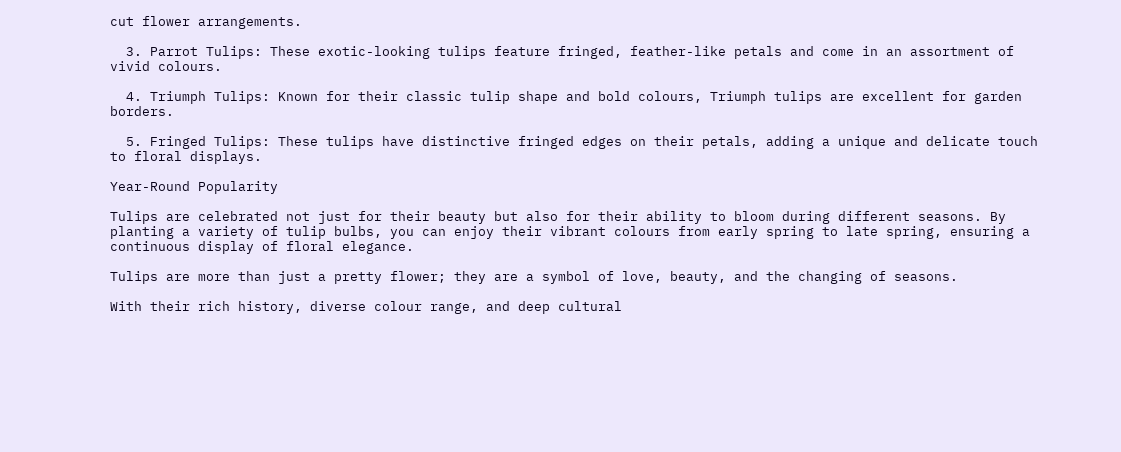cut flower arrangements.

  3. Parrot Tulips: These exotic-looking tulips feature fringed, feather-like petals and come in an assortment of vivid colours.

  4. Triumph Tulips: Known for their classic tulip shape and bold colours, Triumph tulips are excellent for garden borders.

  5. Fringed Tulips: These tulips have distinctive fringed edges on their petals, adding a unique and delicate touch to floral displays.

Year-Round Popularity

Tulips are celebrated not just for their beauty but also for their ability to bloom during different seasons. By planting a variety of tulip bulbs, you can enjoy their vibrant colours from early spring to late spring, ensuring a continuous display of floral elegance.

Tulips are more than just a pretty flower; they are a symbol of love, beauty, and the changing of seasons.

With their rich history, diverse colour range, and deep cultural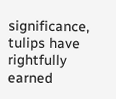significance, tulips have rightfully earned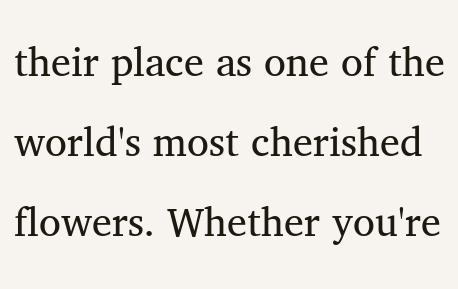their place as one of the world's most cherished flowers. Whether you're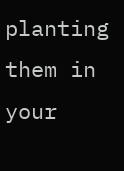planting them in your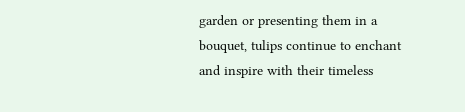garden or presenting them in a bouquet, tulips continue to enchant and inspire with their timeless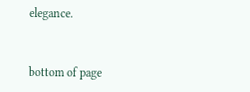elegance.


bottom of page